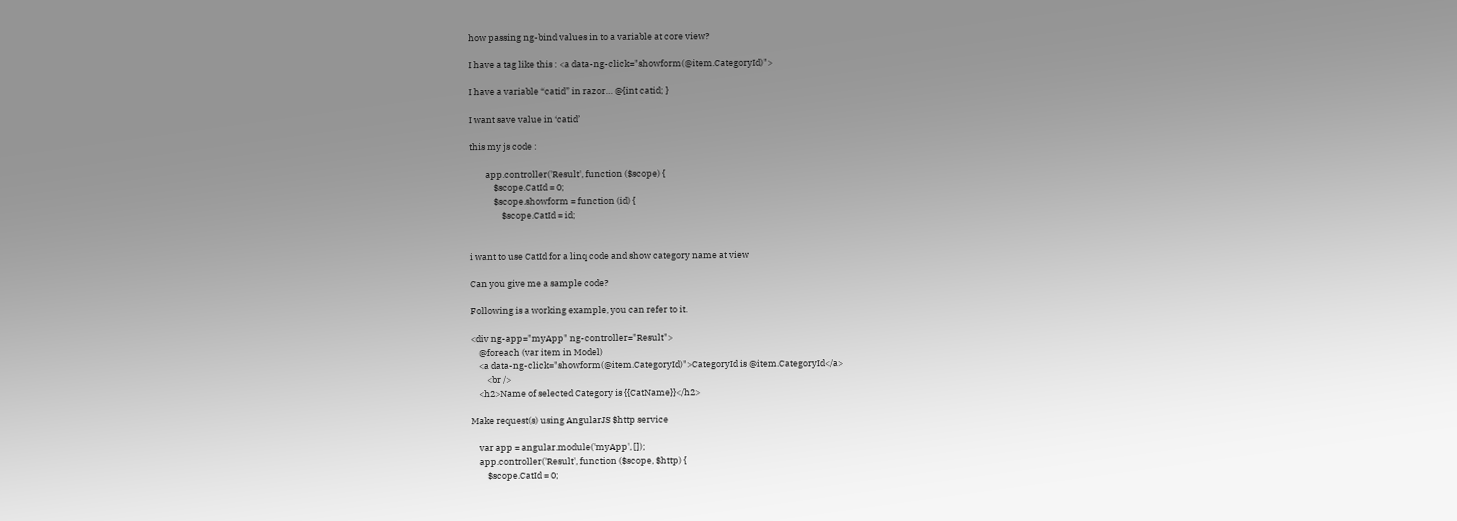how passing ng-bind values in to a variable at core view?

I have a tag like this : <a data-ng-click="showform(@item.CategoryId)">

I have a variable “catid” in razor… @{int catid; }

I want save value in ‘catid’

this my js code :

        app.controller('Result', function ($scope) {
            $scope.CatId = 0;
            $scope.showform = function (id) {
                $scope.CatId = id;


i want to use CatId for a linq code and show category name at view

Can you give me a sample code?

Following is a working example, you can refer to it.

<div ng-app="myApp" ng-controller="Result">
    @foreach (var item in Model)
    <a data-ng-click="showform(@item.CategoryId)">CategoryId is @item.CategoryId</a>
        <br />
    <h2>Name of selected Category is {{CatName}}</h2>

Make request(s) using AngularJS $http service

    var app = angular.module('myApp', []);
    app.controller('Result', function ($scope, $http) {
        $scope.CatId = 0;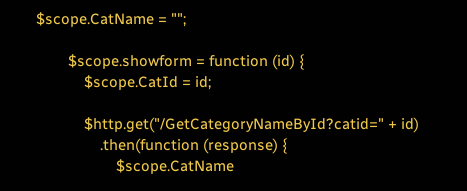$scope.CatName = "";

        $scope.showform = function (id) {
            $scope.CatId = id;

            $http.get("/GetCategoryNameById?catid=" + id)
                .then(function (response) {
                    $scope.CatName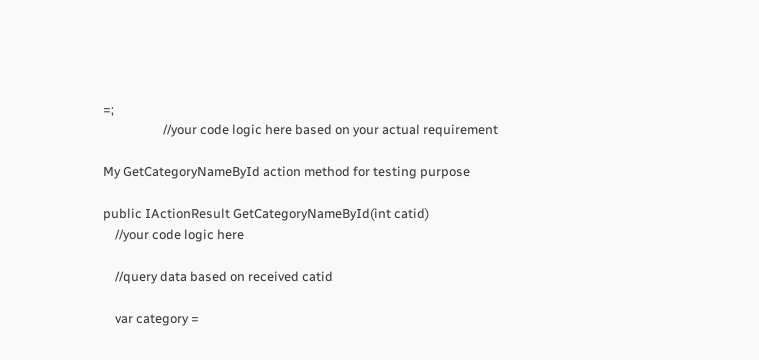=;
                    //your code logic here based on your actual requirement

My GetCategoryNameById action method for testing purpose

public IActionResult GetCategoryNameById(int catid)
    //your code logic here

    //query data based on received catid

    var category =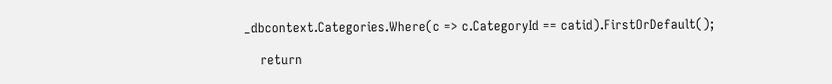_dbcontext.Categories.Where(c => c.CategoryId == catid).FirstOrDefault();

    return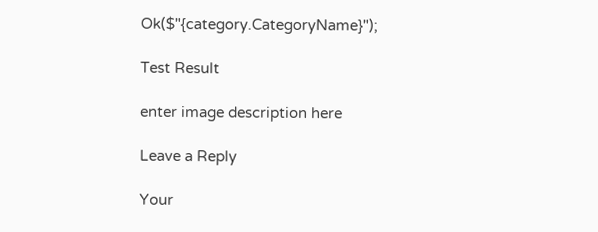Ok($"{category.CategoryName}");

Test Result

enter image description here

Leave a Reply

Your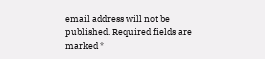email address will not be published. Required fields are marked *